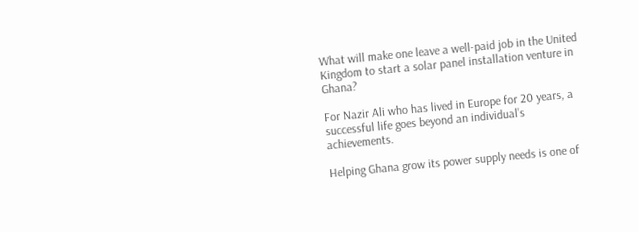What will make one leave a well-paid job in the United Kingdom to start a solar panel installation venture in Ghana?

For Nazir Ali who has lived in Europe for 20 years, a successful life goes beyond an individual’s achievements.

Helping Ghana grow its power supply needs is one of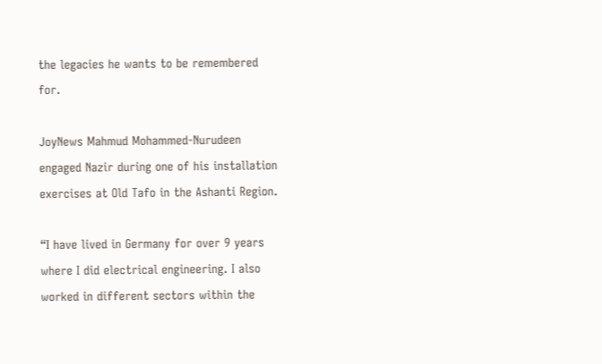the legacies he wants to be remembered for.

JoyNews Mahmud Mohammed-Nurudeen engaged Nazir during one of his installation exercises at Old Tafo in the Ashanti Region.

“I have lived in Germany for over 9 years where I did electrical engineering. I also worked in different sectors within the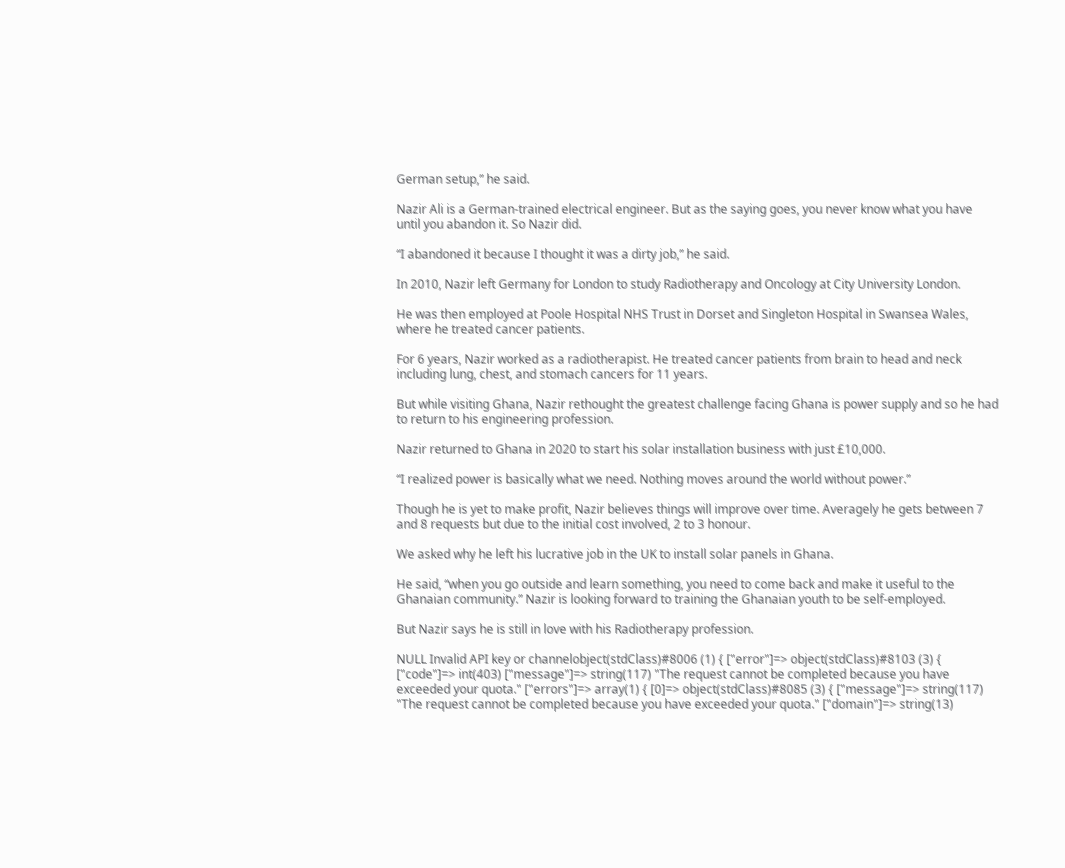German setup,” he said.

Nazir Ali is a German-trained electrical engineer. But as the saying goes, you never know what you have until you abandon it. So Nazir did.

“I abandoned it because I thought it was a dirty job,” he said.

In 2010, Nazir left Germany for London to study Radiotherapy and Oncology at City University London.

He was then employed at Poole Hospital NHS Trust in Dorset and Singleton Hospital in Swansea Wales, where he treated cancer patients.

For 6 years, Nazir worked as a radiotherapist. He treated cancer patients from brain to head and neck including lung, chest, and stomach cancers for 11 years.

But while visiting Ghana, Nazir rethought the greatest challenge facing Ghana is power supply and so he had to return to his engineering profession.

Nazir returned to Ghana in 2020 to start his solar installation business with just £10,000.

“I realized power is basically what we need. Nothing moves around the world without power.”

Though he is yet to make profit, Nazir believes things will improve over time. Averagely he gets between 7 and 8 requests but due to the initial cost involved, 2 to 3 honour.

We asked why he left his lucrative job in the UK to install solar panels in Ghana.

He said, “when you go outside and learn something, you need to come back and make it useful to the Ghanaian community.” Nazir is looking forward to training the Ghanaian youth to be self-employed.

But Nazir says he is still in love with his Radiotherapy profession.

NULL Invalid API key or channelobject(stdClass)#8006 (1) { ["error"]=> object(stdClass)#8103 (3) { ["code"]=> int(403) ["message"]=> string(117) "The request cannot be completed because you have exceeded your quota." ["errors"]=> array(1) { [0]=> object(stdClass)#8085 (3) { ["message"]=> string(117) "The request cannot be completed because you have exceeded your quota." ["domain"]=> string(13)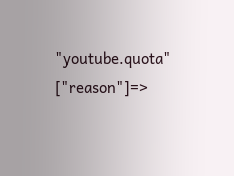"youtube.quota" ["reason"]=>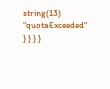string(13) "quotaExceeded" } } } }